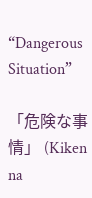“Dangerous Situation”

「危険な事情」 (Kiken na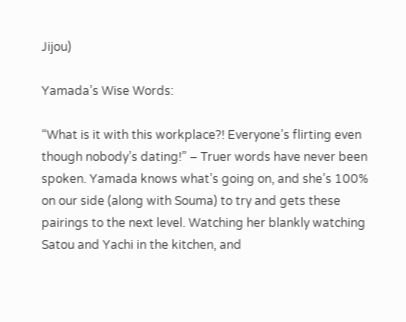Jijou)

Yamada’s Wise Words:

“What is it with this workplace?! Everyone’s flirting even though nobody’s dating!” – Truer words have never been spoken. Yamada knows what’s going on, and she’s 100% on our side (along with Souma) to try and gets these pairings to the next level. Watching her blankly watching Satou and Yachi in the kitchen, and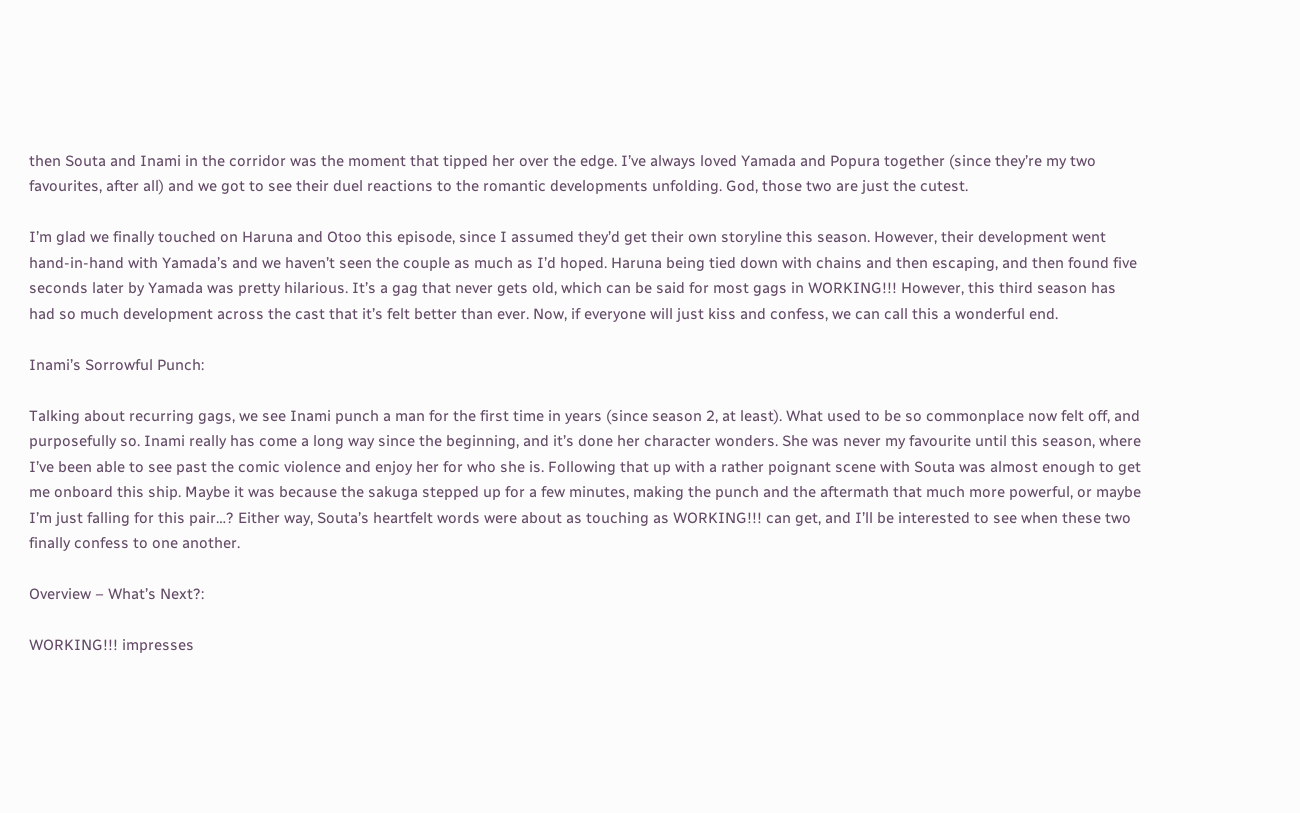then Souta and Inami in the corridor was the moment that tipped her over the edge. I’ve always loved Yamada and Popura together (since they’re my two favourites, after all) and we got to see their duel reactions to the romantic developments unfolding. God, those two are just the cutest.

I’m glad we finally touched on Haruna and Otoo this episode, since I assumed they’d get their own storyline this season. However, their development went hand-in-hand with Yamada’s and we haven’t seen the couple as much as I’d hoped. Haruna being tied down with chains and then escaping, and then found five seconds later by Yamada was pretty hilarious. It’s a gag that never gets old, which can be said for most gags in WORKING!!! However, this third season has had so much development across the cast that it’s felt better than ever. Now, if everyone will just kiss and confess, we can call this a wonderful end.

Inami’s Sorrowful Punch:

Talking about recurring gags, we see Inami punch a man for the first time in years (since season 2, at least). What used to be so commonplace now felt off, and purposefully so. Inami really has come a long way since the beginning, and it’s done her character wonders. She was never my favourite until this season, where I’ve been able to see past the comic violence and enjoy her for who she is. Following that up with a rather poignant scene with Souta was almost enough to get me onboard this ship. Maybe it was because the sakuga stepped up for a few minutes, making the punch and the aftermath that much more powerful, or maybe I’m just falling for this pair…? Either way, Souta’s heartfelt words were about as touching as WORKING!!! can get, and I’ll be interested to see when these two finally confess to one another.

Overview – What’s Next?:

WORKING!!! impresses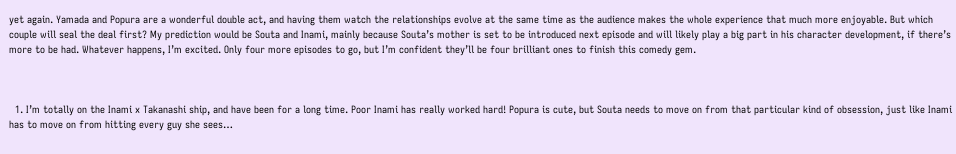yet again. Yamada and Popura are a wonderful double act, and having them watch the relationships evolve at the same time as the audience makes the whole experience that much more enjoyable. But which couple will seal the deal first? My prediction would be Souta and Inami, mainly because Souta’s mother is set to be introduced next episode and will likely play a big part in his character development, if there’s more to be had. Whatever happens, I’m excited. Only four more episodes to go, but I’m confident they’ll be four brilliant ones to finish this comedy gem.



  1. I’m totally on the Inami x Takanashi ship, and have been for a long time. Poor Inami has really worked hard! Popura is cute, but Souta needs to move on from that particular kind of obsession, just like Inami has to move on from hitting every guy she sees…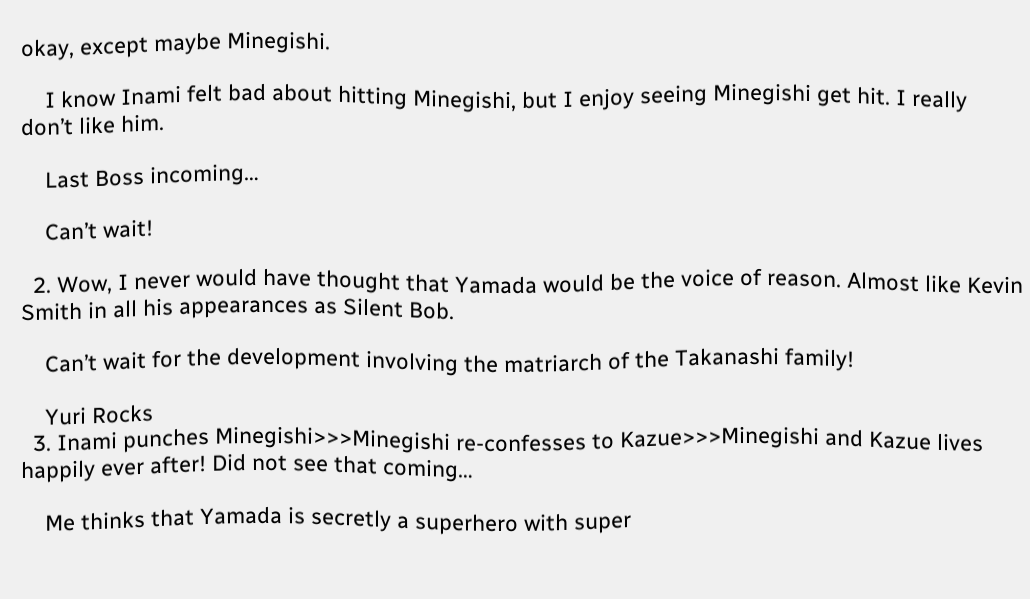okay, except maybe Minegishi.

    I know Inami felt bad about hitting Minegishi, but I enjoy seeing Minegishi get hit. I really don’t like him.

    Last Boss incoming…

    Can’t wait!

  2. Wow, I never would have thought that Yamada would be the voice of reason. Almost like Kevin Smith in all his appearances as Silent Bob.

    Can’t wait for the development involving the matriarch of the Takanashi family!

    Yuri Rocks
  3. Inami punches Minegishi>>>Minegishi re-confesses to Kazue>>>Minegishi and Kazue lives happily ever after! Did not see that coming…

    Me thinks that Yamada is secretly a superhero with super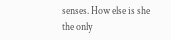senses. How else is she the only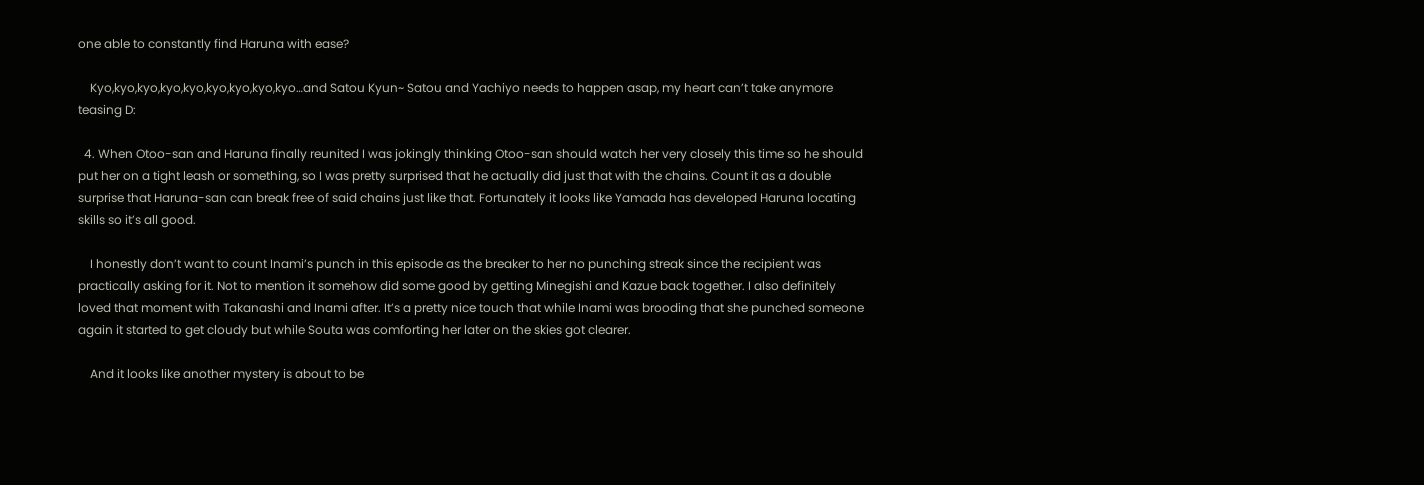one able to constantly find Haruna with ease?

    Kyo,kyo,kyo,kyo,kyo,kyo,kyo,kyo,kyo…and Satou Kyun~ Satou and Yachiyo needs to happen asap, my heart can’t take anymore teasing D:

  4. When Otoo-san and Haruna finally reunited I was jokingly thinking Otoo-san should watch her very closely this time so he should put her on a tight leash or something, so I was pretty surprised that he actually did just that with the chains. Count it as a double surprise that Haruna-san can break free of said chains just like that. Fortunately it looks like Yamada has developed Haruna locating skills so it’s all good.

    I honestly don’t want to count Inami’s punch in this episode as the breaker to her no punching streak since the recipient was practically asking for it. Not to mention it somehow did some good by getting Minegishi and Kazue back together. I also definitely loved that moment with Takanashi and Inami after. It’s a pretty nice touch that while Inami was brooding that she punched someone again it started to get cloudy but while Souta was comforting her later on the skies got clearer.

    And it looks like another mystery is about to be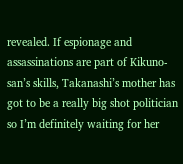revealed. If espionage and assassinations are part of Kikuno-san’s skills, Takanashi’s mother has got to be a really big shot politician so I’m definitely waiting for her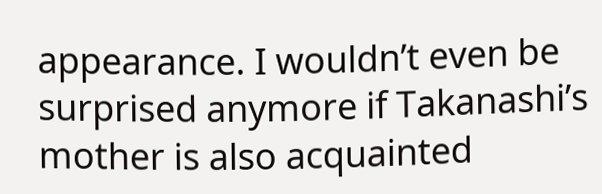appearance. I wouldn’t even be surprised anymore if Takanashi’s mother is also acquainted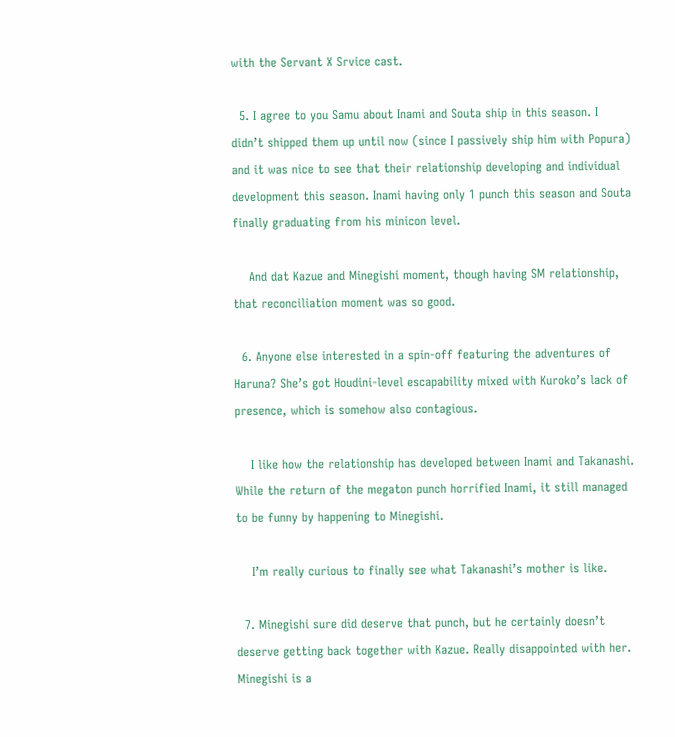with the Servant X Srvice cast.

  5. I agree to you Samu about Inami and Souta ship in this season. I didn’t shipped them up until now (since I passively ship him with Popura) and it was nice to see that their relationship developing and individual development this season. Inami having only 1 punch this season and Souta finally graduating from his minicon level.

    And dat Kazue and Minegishi moment, though having SM relationship, that reconciliation moment was so good.

  6. Anyone else interested in a spin-off featuring the adventures of Haruna? She’s got Houdini-level escapability mixed with Kuroko’s lack of presence, which is somehow also contagious.

    I like how the relationship has developed between Inami and Takanashi. While the return of the megaton punch horrified Inami, it still managed to be funny by happening to Minegishi.

    I’m really curious to finally see what Takanashi’s mother is like.

  7. Minegishi sure did deserve that punch, but he certainly doesn’t deserve getting back together with Kazue. Really disappointed with her. Minegishi is a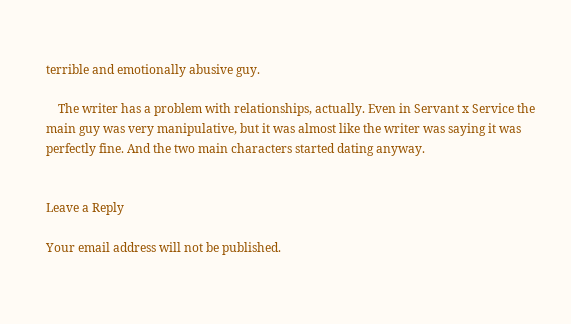terrible and emotionally abusive guy.

    The writer has a problem with relationships, actually. Even in Servant x Service the main guy was very manipulative, but it was almost like the writer was saying it was perfectly fine. And the two main characters started dating anyway.


Leave a Reply

Your email address will not be published.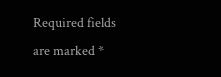Required fields are marked *